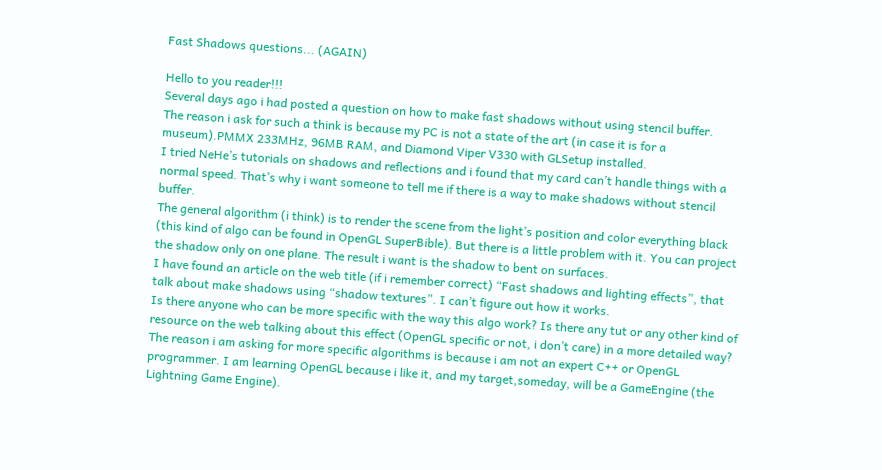Fast Shadows questions... (AGAIN)

Hello to you reader!!!
Several days ago i had posted a question on how to make fast shadows without using stencil buffer.
The reason i ask for such a think is because my PC is not a state of the art (in case it is for a museum).PMMX 233MHz, 96MB RAM, and Diamond Viper V330 with GLSetup installed.
I tried NeHe’s tutorials on shadows and reflections and i found that my card can’t handle things with a normal speed. That’s why i want someone to tell me if there is a way to make shadows without stencil buffer.
The general algorithm (i think) is to render the scene from the light’s position and color everything black (this kind of algo can be found in OpenGL SuperBible). But there is a little problem with it. You can project the shadow only on one plane. The result i want is the shadow to bent on surfaces.
I have found an article on the web title (if i remember correct) “Fast shadows and lighting effects”, that talk about make shadows using “shadow textures”. I can’t figure out how it works.
Is there anyone who can be more specific with the way this algo work? Is there any tut or any other kind of resource on the web talking about this effect (OpenGL specific or not, i don’t care) in a more detailed way? The reason i am asking for more specific algorithms is because i am not an expert C++ or OpenGL programmer. I am learning OpenGL because i like it, and my target,someday, will be a GameEngine (the Lightning Game Engine).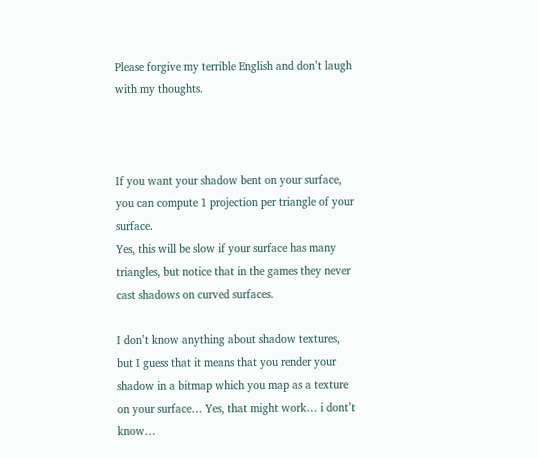Please forgive my terrible English and don’t laugh with my thoughts.



If you want your shadow bent on your surface, you can compute 1 projection per triangle of your surface.
Yes, this will be slow if your surface has many triangles, but notice that in the games they never cast shadows on curved surfaces.

I don’t know anything about shadow textures, but I guess that it means that you render your shadow in a bitmap which you map as a texture on your surface… Yes, that might work… i dont’t know…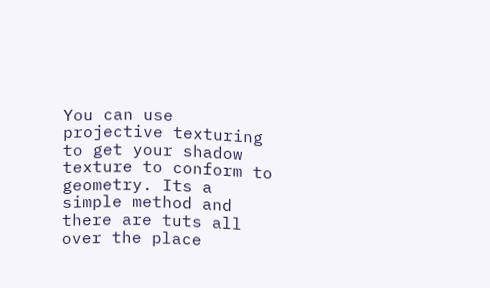You can use projective texturing to get your shadow texture to conform to geometry. Its a simple method and there are tuts all over the place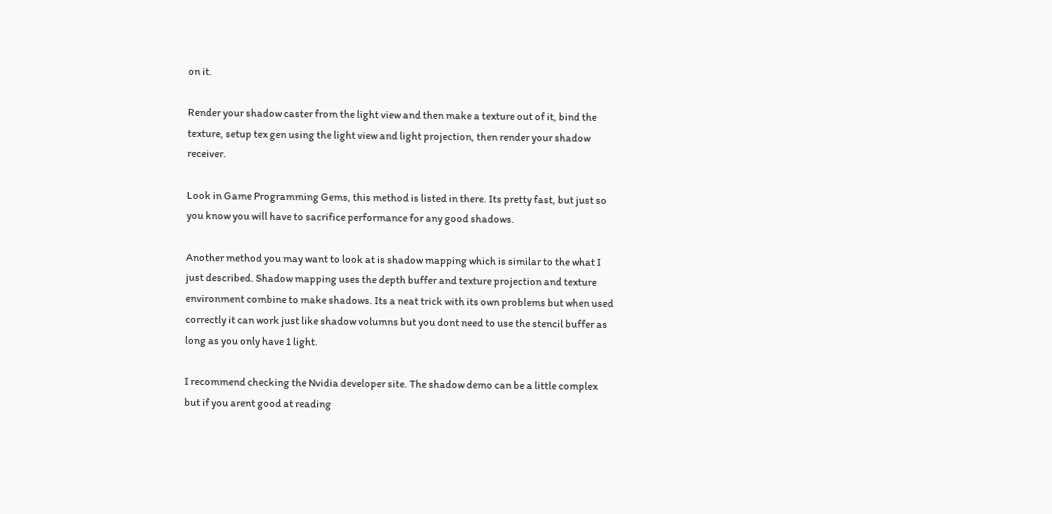on it.

Render your shadow caster from the light view and then make a texture out of it, bind the texture, setup tex gen using the light view and light projection, then render your shadow receiver.

Look in Game Programming Gems, this method is listed in there. Its pretty fast, but just so you know you will have to sacrifice performance for any good shadows.

Another method you may want to look at is shadow mapping which is similar to the what I just described. Shadow mapping uses the depth buffer and texture projection and texture environment combine to make shadows. Its a neat trick with its own problems but when used correctly it can work just like shadow volumns but you dont need to use the stencil buffer as long as you only have 1 light.

I recommend checking the Nvidia developer site. The shadow demo can be a little complex but if you arent good at reading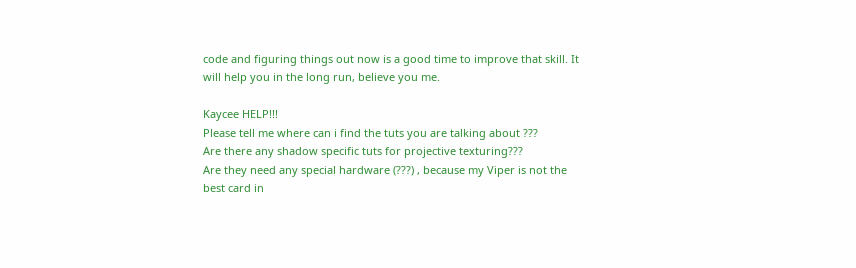code and figuring things out now is a good time to improve that skill. It will help you in the long run, believe you me.

Kaycee HELP!!!
Please tell me where can i find the tuts you are talking about ???
Are there any shadow specific tuts for projective texturing???
Are they need any special hardware (???) , because my Viper is not the best card in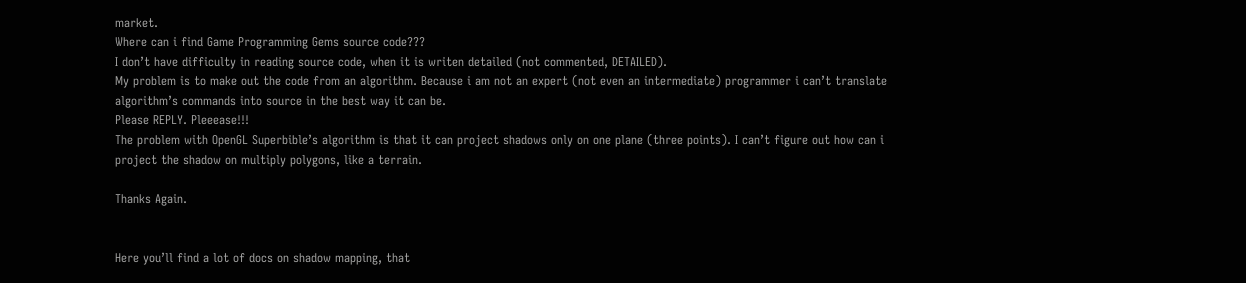market.
Where can i find Game Programming Gems source code???
I don’t have difficulty in reading source code, when it is writen detailed (not commented, DETAILED).
My problem is to make out the code from an algorithm. Because i am not an expert (not even an intermediate) programmer i can’t translate algorithm’s commands into source in the best way it can be.
Please REPLY. Pleeease!!!
The problem with OpenGL Superbible’s algorithm is that it can project shadows only on one plane (three points). I can’t figure out how can i project the shadow on multiply polygons, like a terrain.

Thanks Again.


Here you’ll find a lot of docs on shadow mapping, that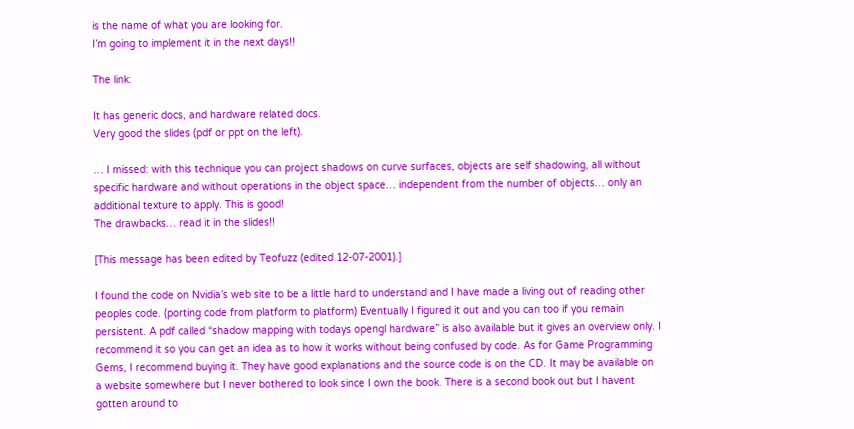is the name of what you are looking for.
I’m going to implement it in the next days!!

The link:

It has generic docs, and hardware related docs.
Very good the slides (pdf or ppt on the left).

… I missed: with this technique you can project shadows on curve surfaces, objects are self shadowing, all without specific hardware and without operations in the object space… independent from the number of objects… only an additional texture to apply. This is good!
The drawbacks… read it in the slides!!

[This message has been edited by Teofuzz (edited 12-07-2001).]

I found the code on Nvidia’s web site to be a little hard to understand and I have made a living out of reading other peoples code. (porting code from platform to platform) Eventually I figured it out and you can too if you remain persistent. A pdf called “shadow mapping with todays opengl hardware” is also available but it gives an overview only. I recommend it so you can get an idea as to how it works without being confused by code. As for Game Programming Gems, I recommend buying it. They have good explanations and the source code is on the CD. It may be available on a website somewhere but I never bothered to look since I own the book. There is a second book out but I havent gotten around to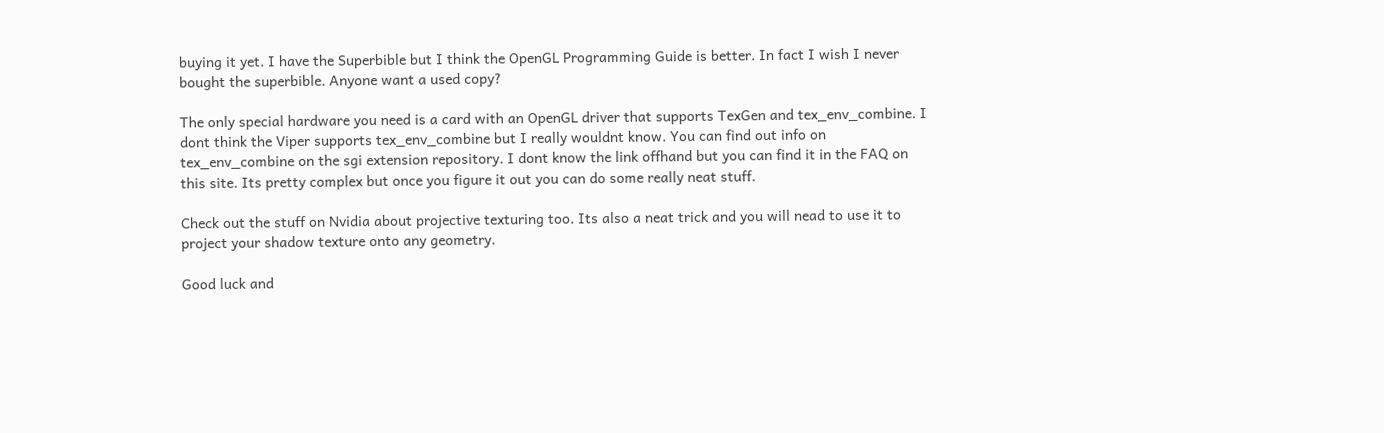buying it yet. I have the Superbible but I think the OpenGL Programming Guide is better. In fact I wish I never bought the superbible. Anyone want a used copy?

The only special hardware you need is a card with an OpenGL driver that supports TexGen and tex_env_combine. I dont think the Viper supports tex_env_combine but I really wouldnt know. You can find out info on tex_env_combine on the sgi extension repository. I dont know the link offhand but you can find it in the FAQ on this site. Its pretty complex but once you figure it out you can do some really neat stuff.

Check out the stuff on Nvidia about projective texturing too. Its also a neat trick and you will nead to use it to project your shadow texture onto any geometry.

Good luck and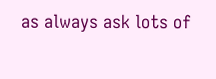as always ask lots of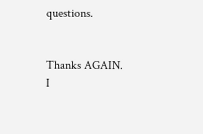questions.


Thanks AGAIN.
I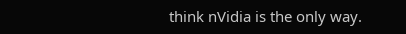think nVidia is the only way.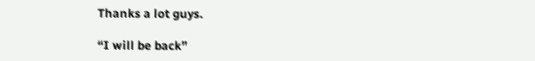Thanks a lot guys.

“I will be back”